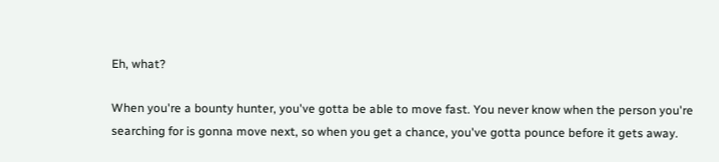Eh, what?

When you're a bounty hunter, you've gotta be able to move fast. You never know when the person you're searching for is gonna move next, so when you get a chance, you've gotta pounce before it gets away.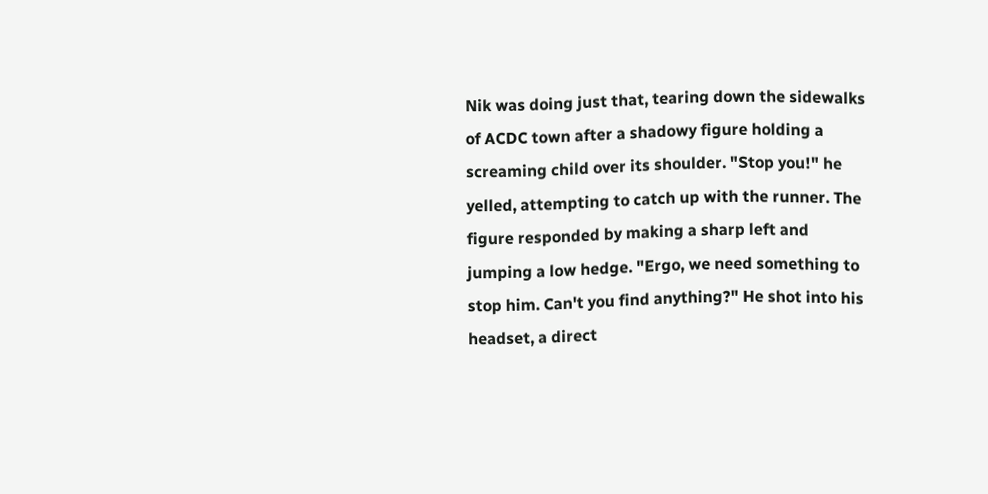Nik was doing just that, tearing down the sidewalks of ACDC town after a shadowy figure holding a screaming child over its shoulder. "Stop you!" he yelled, attempting to catch up with the runner. The figure responded by making a sharp left and jumping a low hedge. "Ergo, we need something to stop him. Can't you find anything?" He shot into his headset, a direct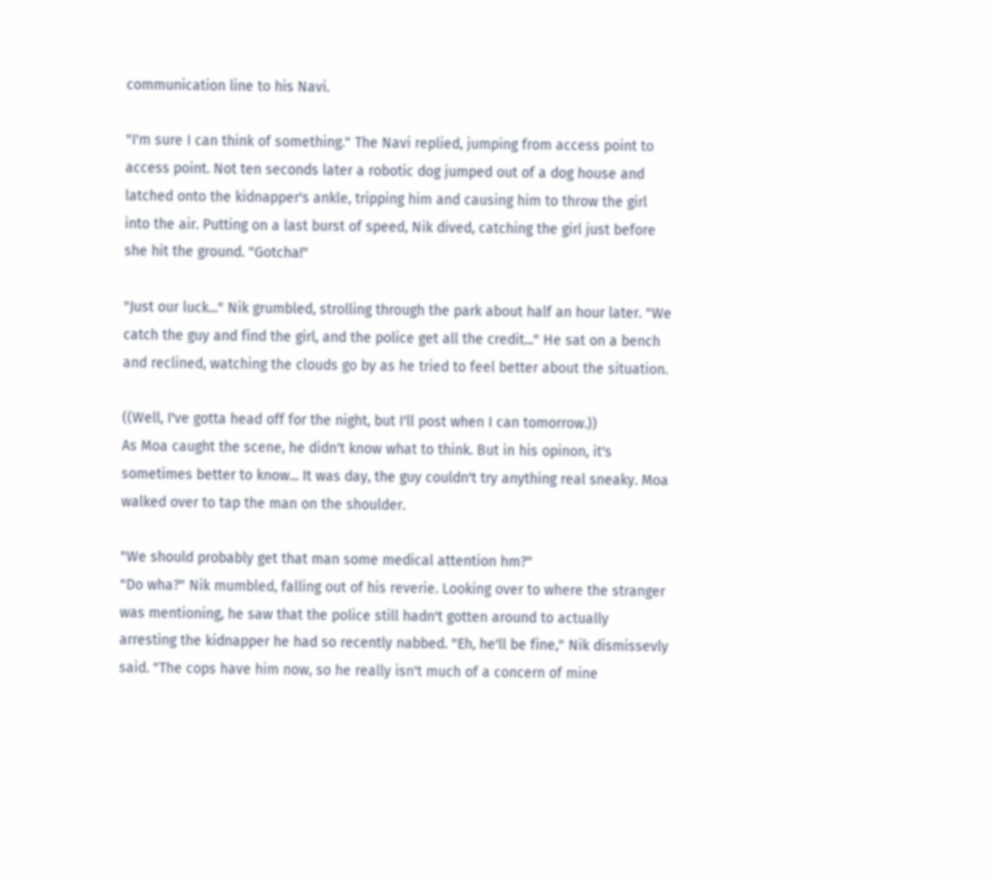communication line to his Navi.

"I'm sure I can think of something." The Navi replied, jumping from access point to access point. Not ten seconds later a robotic dog jumped out of a dog house and latched onto the kidnapper's ankle, tripping him and causing him to throw the girl into the air. Putting on a last burst of speed, Nik dived, catching the girl just before she hit the ground. "Gotcha!"

"Just our luck..." Nik grumbled, strolling through the park about half an hour later. "We catch the guy and find the girl, and the police get all the credit..." He sat on a bench and reclined, watching the clouds go by as he tried to feel better about the situation.

((Well, I've gotta head off for the night, but I'll post when I can tomorrow.))
As Moa caught the scene, he didn't know what to think. But in his opinon, it's sometimes better to know... It was day, the guy couldn't try anything real sneaky. Moa walked over to tap the man on the shoulder.

"We should probably get that man some medical attention hm?"
"Do wha?" Nik mumbled, falling out of his reverie. Looking over to where the stranger was mentioning, he saw that the police still hadn't gotten around to actually arresting the kidnapper he had so recently nabbed. "Eh, he'll be fine," Nik dismissevly said. "The cops have him now, so he really isn't much of a concern of mine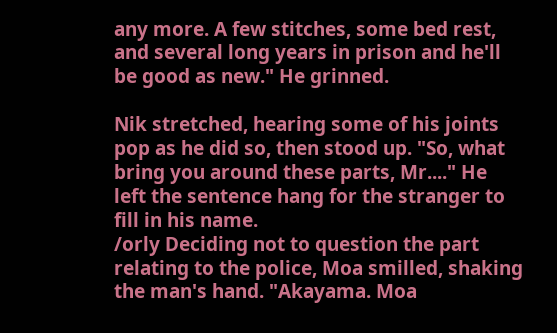any more. A few stitches, some bed rest, and several long years in prison and he'll be good as new." He grinned.

Nik stretched, hearing some of his joints pop as he did so, then stood up. "So, what bring you around these parts, Mr...." He left the sentence hang for the stranger to fill in his name.
/orly Deciding not to question the part relating to the police, Moa smilled, shaking the man's hand. "Akayama. Moa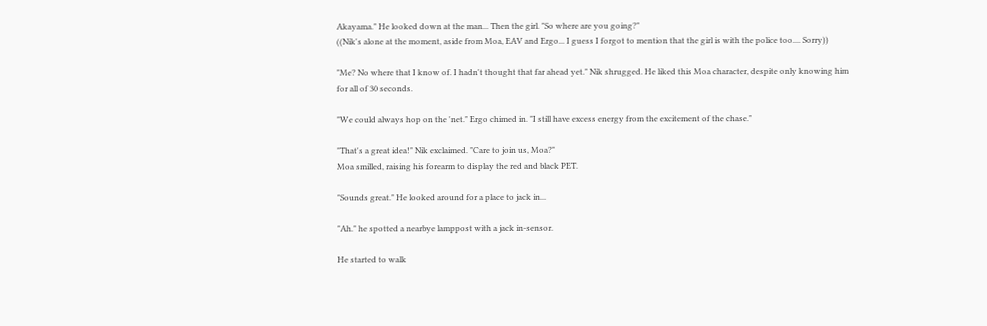Akayama." He looked down at the man... Then the girl. "So where are you going?"
((Nik's alone at the moment, aside from Moa, EAV and Ergo... I guess I forgot to mention that the girl is with the police too.... Sorry))

"Me? No where that I know of. I hadn't thought that far ahead yet." Nik shrugged. He liked this Moa character, despite only knowing him for all of 30 seconds.

"We could always hop on the 'net." Ergo chimed in. "I still have excess energy from the excitement of the chase."

"That's a great idea!" Nik exclaimed. "Care to join us, Moa?"
Moa smilled, raising his forearm to display the red and black PET.

"Sounds great." He looked around for a place to jack in...

"Ah." he spotted a nearbye lamppost with a jack in-sensor.

He started to walk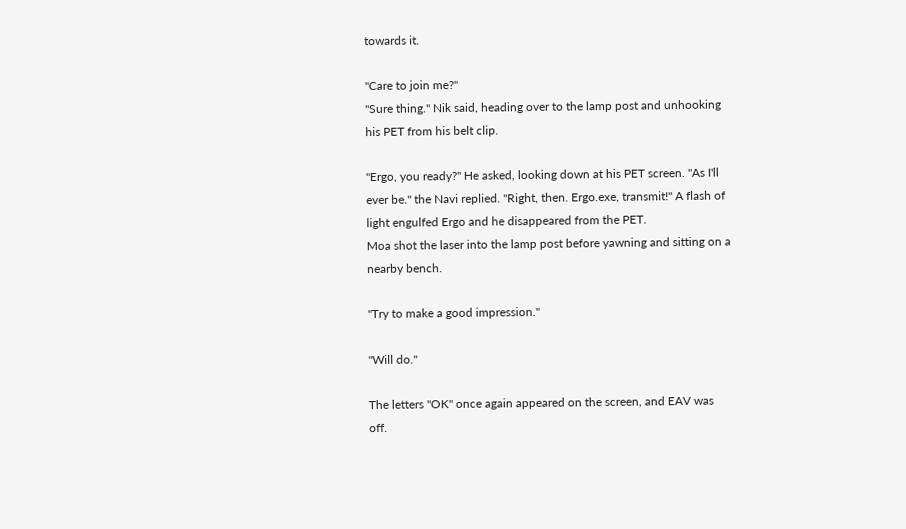towards it.

"Care to join me?"
"Sure thing." Nik said, heading over to the lamp post and unhooking his PET from his belt clip.

"Ergo, you ready?" He asked, looking down at his PET screen. "As I'll ever be." the Navi replied. "Right, then. Ergo.exe, transmit!" A flash of light engulfed Ergo and he disappeared from the PET.
Moa shot the laser into the lamp post before yawning and sitting on a nearby bench.

"Try to make a good impression."

"Will do."

The letters "OK" once again appeared on the screen, and EAV was off.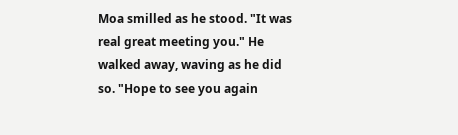Moa smilled as he stood. "It was real great meeting you." He walked away, waving as he did so. "Hope to see you again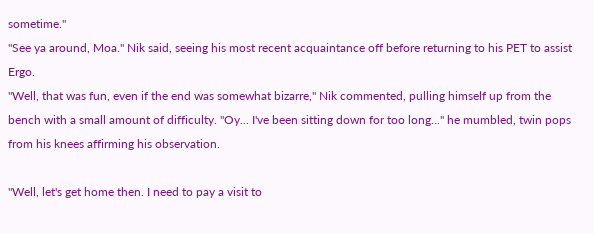sometime."
"See ya around, Moa." Nik said, seeing his most recent acquaintance off before returning to his PET to assist Ergo.
"Well, that was fun, even if the end was somewhat bizarre," Nik commented, pulling himself up from the bench with a small amount of difficulty. "Oy... I've been sitting down for too long..." he mumbled, twin pops from his knees affirming his observation.

"Well, let's get home then. I need to pay a visit to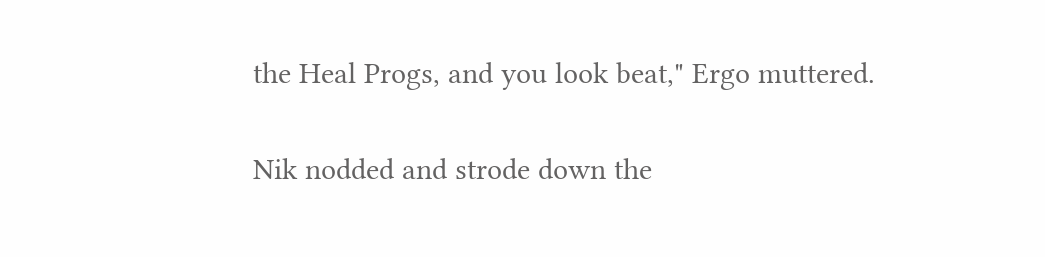the Heal Progs, and you look beat," Ergo muttered.

Nik nodded and strode down the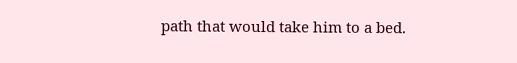path that would take him to a bed.